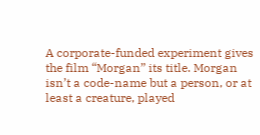A corporate-funded experiment gives the film “Morgan” its title. Morgan isn’t a code-name but a person, or at least a creature, played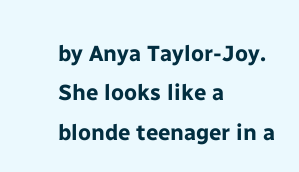by Anya Taylor-Joy. She looks like a blonde teenager in a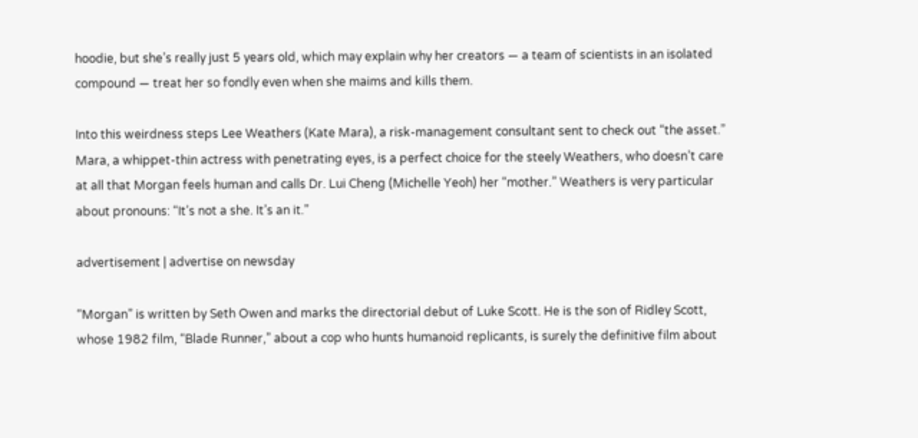hoodie, but she’s really just 5 years old, which may explain why her creators — a team of scientists in an isolated compound — treat her so fondly even when she maims and kills them.

Into this weirdness steps Lee Weathers (Kate Mara), a risk-management consultant sent to check out “the asset.” Mara, a whippet-thin actress with penetrating eyes, is a perfect choice for the steely Weathers, who doesn’t care at all that Morgan feels human and calls Dr. Lui Cheng (Michelle Yeoh) her “mother.” Weathers is very particular about pronouns: “It’s not a she. It’s an it.”

advertisement | advertise on newsday

“Morgan” is written by Seth Owen and marks the directorial debut of Luke Scott. He is the son of Ridley Scott, whose 1982 film, “Blade Runner,” about a cop who hunts humanoid replicants, is surely the definitive film about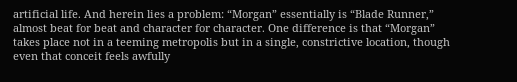artificial life. And herein lies a problem: “Morgan” essentially is “Blade Runner,” almost beat for beat and character for character. One difference is that “Morgan” takes place not in a teeming metropolis but in a single, constrictive location, though even that conceit feels awfully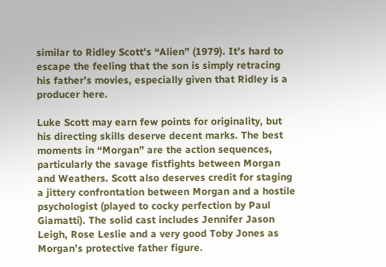similar to Ridley Scott’s “Alien” (1979). It’s hard to escape the feeling that the son is simply retracing his father’s movies, especially given that Ridley is a producer here.

Luke Scott may earn few points for originality, but his directing skills deserve decent marks. The best moments in “Morgan” are the action sequences, particularly the savage fistfights between Morgan and Weathers. Scott also deserves credit for staging a jittery confrontation between Morgan and a hostile psychologist (played to cocky perfection by Paul Giamatti). The solid cast includes Jennifer Jason Leigh, Rose Leslie and a very good Toby Jones as Morgan’s protective father figure.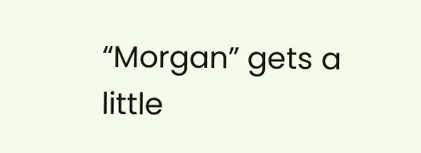“Morgan” gets a little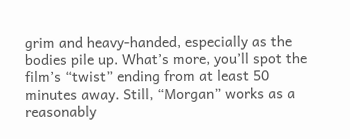grim and heavy-handed, especially as the bodies pile up. What’s more, you’ll spot the film’s “twist” ending from at least 50 minutes away. Still, “Morgan” works as a reasonably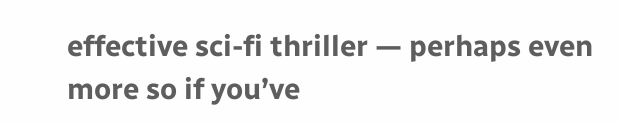effective sci-fi thriller — perhaps even more so if you’ve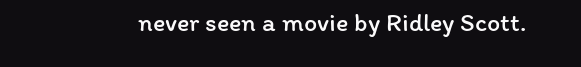never seen a movie by Ridley Scott.